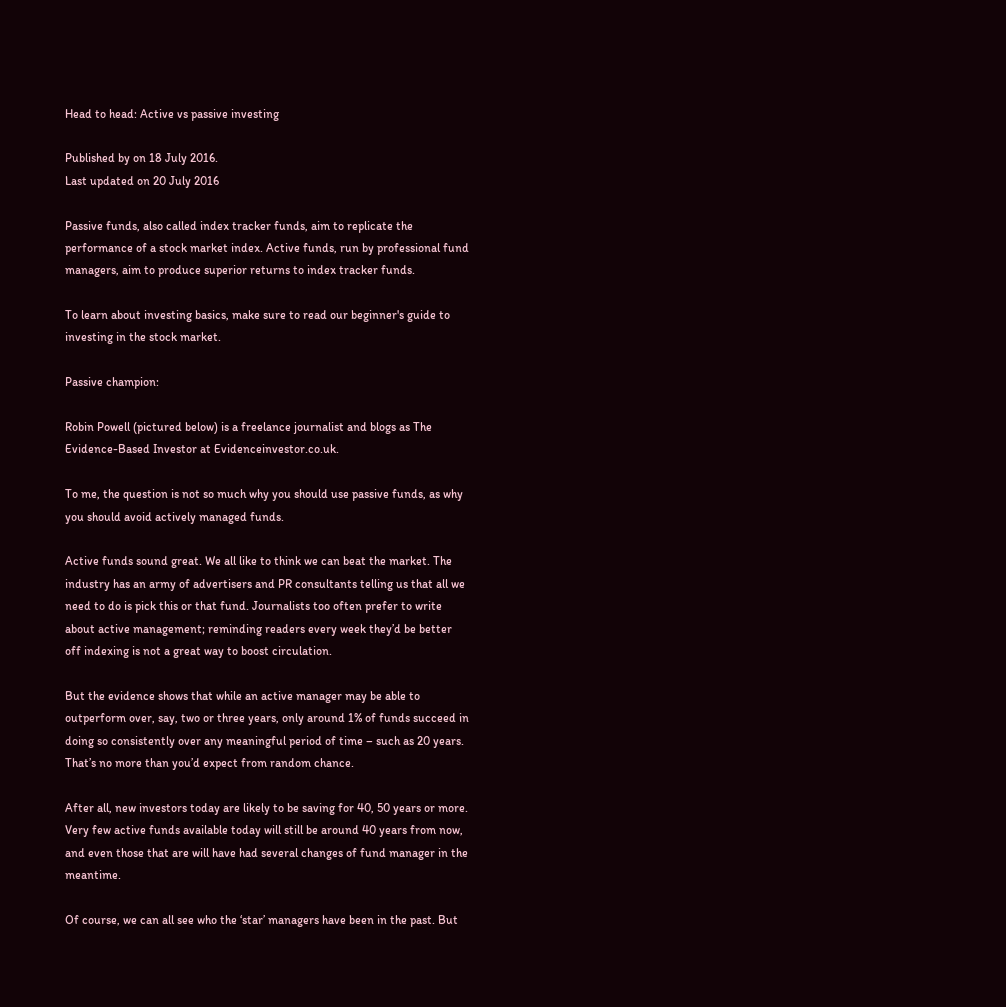Head to head: Active vs passive investing

Published by on 18 July 2016.
Last updated on 20 July 2016

Passive funds, also called index tracker funds, aim to replicate the performance of a stock market index. Active funds, run by professional fund managers, aim to produce superior returns to index tracker funds.

To learn about investing basics, make sure to read our beginner's guide to investing in the stock market.

Passive champion:

Robin Powell (pictured below) is a freelance journalist and blogs as The Evidence-Based Investor at Evidenceinvestor.co.uk.

To me, the question is not so much why you should use passive funds, as why you should avoid actively managed funds.

Active funds sound great. We all like to think we can beat the market. The industry has an army of advertisers and PR consultants telling us that all we need to do is pick this or that fund. Journalists too often prefer to write about active management; reminding readers every week they’d be better off indexing is not a great way to boost circulation.

But the evidence shows that while an active manager may be able to outperform over, say, two or three years, only around 1% of funds succeed in doing so consistently over any meaningful period of time – such as 20 years. That’s no more than you’d expect from random chance.

After all, new investors today are likely to be saving for 40, 50 years or more. Very few active funds available today will still be around 40 years from now, and even those that are will have had several changes of fund manager in the meantime.

Of course, we can all see who the ‘star’ managers have been in the past. But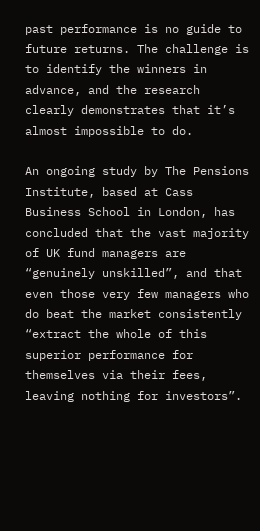past performance is no guide to future returns. The challenge is to identify the winners in advance, and the research clearly demonstrates that it’s almost impossible to do.

An ongoing study by The Pensions Institute, based at Cass Business School in London, has concluded that the vast majority of UK fund managers are “genuinely unskilled”, and that even those very few managers who do beat the market consistently “extract the whole of this superior performance for themselves via their fees, leaving nothing for investors”.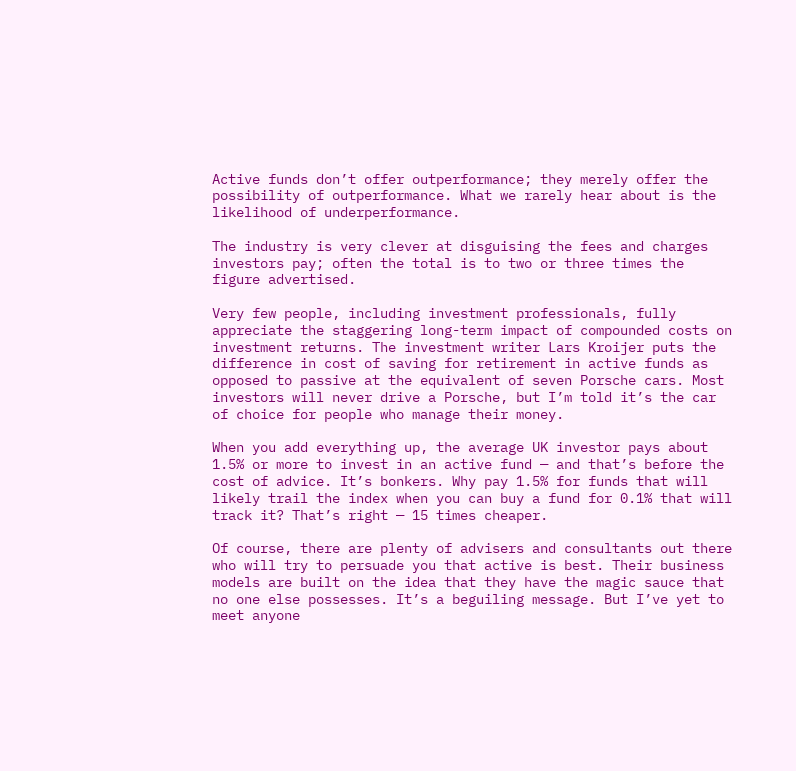Active funds don’t offer outperformance; they merely offer the possibility of outperformance. What we rarely hear about is the likelihood of underperformance.

The industry is very clever at disguising the fees and charges investors pay; often the total is to two or three times the figure advertised.

Very few people, including investment professionals, fully appreciate the staggering long-term impact of compounded costs on investment returns. The investment writer Lars Kroijer puts the difference in cost of saving for retirement in active funds as opposed to passive at the equivalent of seven Porsche cars. Most investors will never drive a Porsche, but I’m told it’s the car of choice for people who manage their money.

When you add everything up, the average UK investor pays about 1.5% or more to invest in an active fund — and that’s before the cost of advice. It’s bonkers. Why pay 1.5% for funds that will likely trail the index when you can buy a fund for 0.1% that will track it? That’s right — 15 times cheaper.

Of course, there are plenty of advisers and consultants out there who will try to persuade you that active is best. Their business models are built on the idea that they have the magic sauce that no one else possesses. It’s a beguiling message. But I’ve yet to meet anyone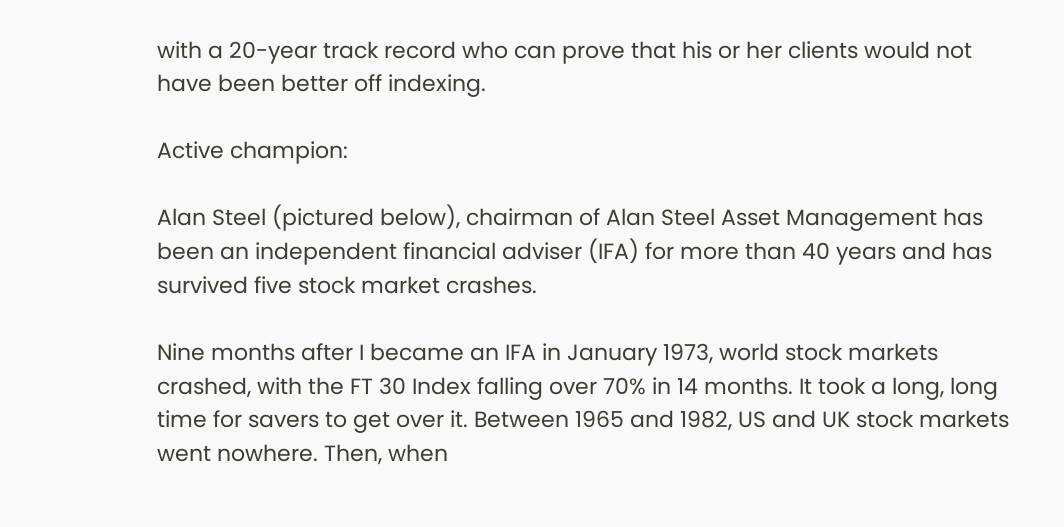with a 20-year track record who can prove that his or her clients would not have been better off indexing.

Active champion:

Alan Steel (pictured below), chairman of Alan Steel Asset Management has been an independent financial adviser (IFA) for more than 40 years and has survived five stock market crashes.

Nine months after I became an IFA in January 1973, world stock markets crashed, with the FT 30 Index falling over 70% in 14 months. It took a long, long time for savers to get over it. Between 1965 and 1982, US and UK stock markets went nowhere. Then, when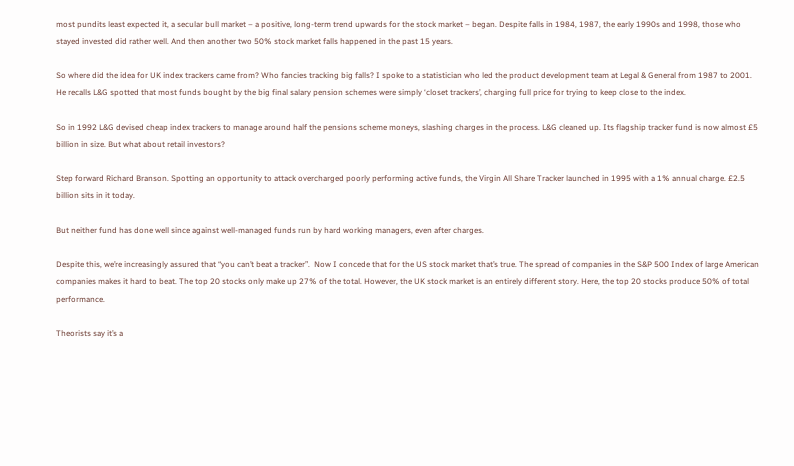most pundits least expected it, a secular bull market – a positive, long-term trend upwards for the stock market – began. Despite falls in 1984, 1987, the early 1990s and 1998, those who stayed invested did rather well. And then another two 50% stock market falls happened in the past 15 years.

So where did the idea for UK index trackers came from? Who fancies tracking big falls? I spoke to a statistician who led the product development team at Legal & General from 1987 to 2001. He recalls L&G spotted that most funds bought by the big final salary pension schemes were simply ‘closet trackers’, charging full price for trying to keep close to the index.

So in 1992 L&G devised cheap index trackers to manage around half the pensions scheme moneys, slashing charges in the process. L&G cleaned up. Its flagship tracker fund is now almost £5 billion in size. But what about retail investors?

Step forward Richard Branson. Spotting an opportunity to attack overcharged poorly performing active funds, the Virgin All Share Tracker launched in 1995 with a 1% annual charge. £2.5 billion sits in it today.

But neither fund has done well since against well-managed funds run by hard working managers, even after charges.

Despite this, we’re increasingly assured that “you can’t beat a tracker”.  Now I concede that for the US stock market that’s true. The spread of companies in the S&P 500 Index of large American companies makes it hard to beat. The top 20 stocks only make up 27% of the total. However, the UK stock market is an entirely different story. Here, the top 20 stocks produce 50% of total performance.

Theorists say it’s a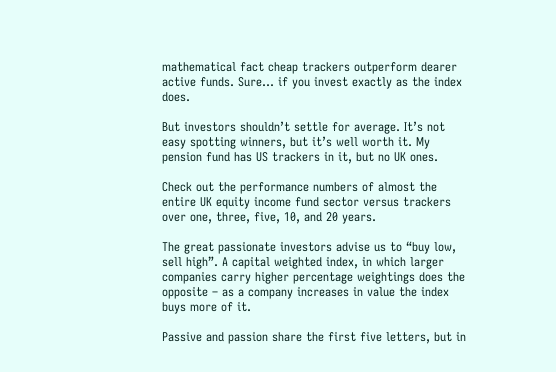mathematical fact cheap trackers outperform dearer active funds. Sure… if you invest exactly as the index does.

But investors shouldn’t settle for average. It’s not easy spotting winners, but it’s well worth it. My pension fund has US trackers in it, but no UK ones.

Check out the performance numbers of almost the entire UK equity income fund sector versus trackers over one, three, five, 10, and 20 years.

The great passionate investors advise us to “buy low, sell high”. A capital weighted index, in which larger companies carry higher percentage weightings does the opposite – as a company increases in value the index buys more of it.

Passive and passion share the first five letters, but in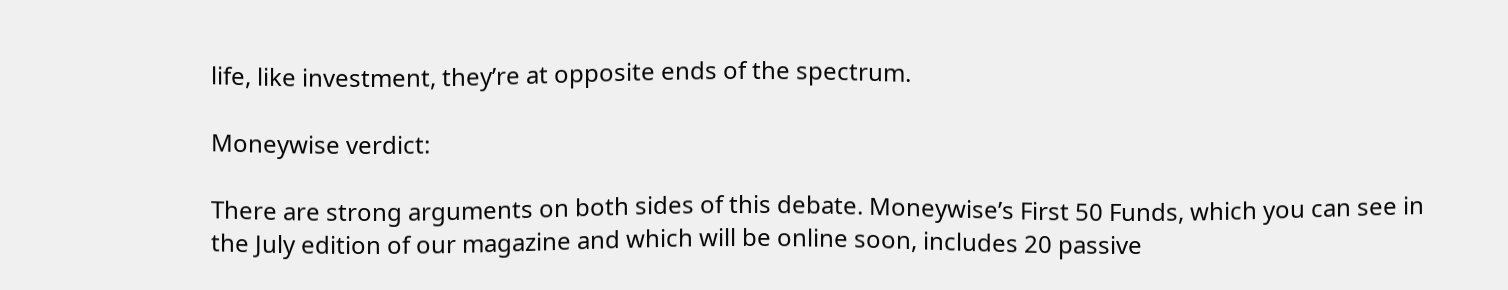life, like investment, they’re at opposite ends of the spectrum.

Moneywise verdict:

There are strong arguments on both sides of this debate. Moneywise’s First 50 Funds, which you can see in the July edition of our magazine and which will be online soon, includes 20 passive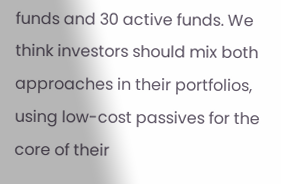funds and 30 active funds. We think investors should mix both approaches in their portfolios, using low-cost passives for the core of their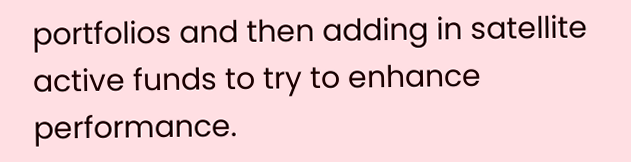portfolios and then adding in satellite active funds to try to enhance performance.